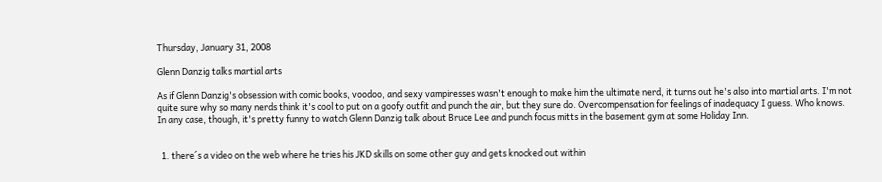Thursday, January 31, 2008

Glenn Danzig talks martial arts

As if Glenn Danzig's obsession with comic books, voodoo, and sexy vampiresses wasn't enough to make him the ultimate nerd, it turns out he's also into martial arts. I'm not quite sure why so many nerds think it's cool to put on a goofy outfit and punch the air, but they sure do. Overcompensation for feelings of inadequacy I guess. Who knows. In any case, though, it's pretty funny to watch Glenn Danzig talk about Bruce Lee and punch focus mitts in the basement gym at some Holiday Inn.


  1. there´s a video on the web where he tries his JKD skills on some other guy and gets knocked out within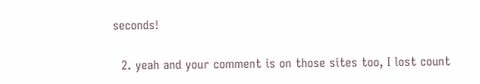seconds!

  2. yeah and your comment is on those sites too, I lost count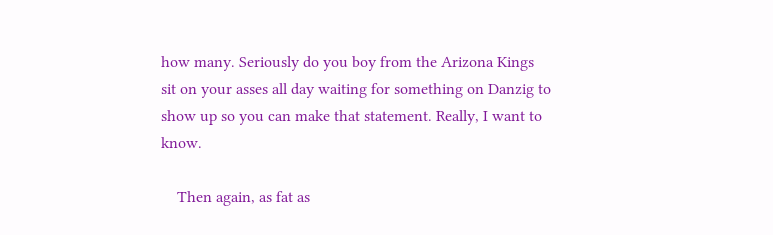how many. Seriously do you boy from the Arizona Kings sit on your asses all day waiting for something on Danzig to show up so you can make that statement. Really, I want to know.

    Then again, as fat as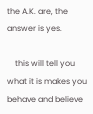the A.K. are, the answer is yes.

    this will tell you what it is makes you behave and believe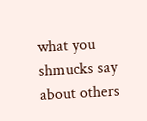what you shmucks say about others